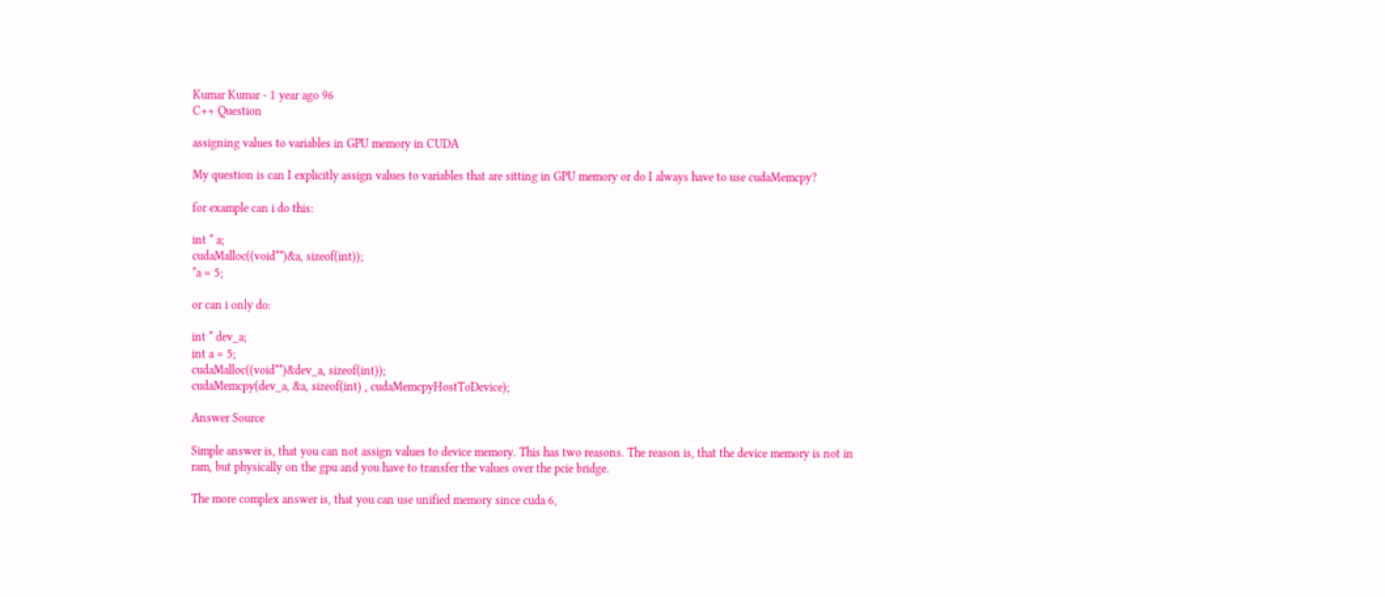Kumar Kumar - 1 year ago 96
C++ Question

assigning values to variables in GPU memory in CUDA

My question is can I explicitly assign values to variables that are sitting in GPU memory or do I always have to use cudaMemcpy?

for example can i do this:

int * a;
cudaMalloc((void**)&a, sizeof(int));
*a = 5;

or can i only do:

int * dev_a;
int a = 5;
cudaMalloc((void**)&dev_a, sizeof(int));
cudaMemcpy(dev_a, &a, sizeof(int) , cudaMemcpyHostToDevice);

Answer Source

Simple answer is, that you can not assign values to device memory. This has two reasons. The reason is, that the device memory is not in ram, but physically on the gpu and you have to transfer the values over the pcie bridge.

The more complex answer is, that you can use unified memory since cuda 6,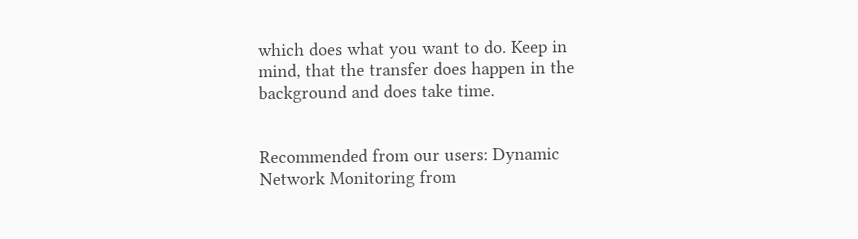which does what you want to do. Keep in mind, that the transfer does happen in the background and does take time.


Recommended from our users: Dynamic Network Monitoring from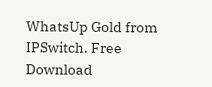WhatsUp Gold from IPSwitch. Free Download